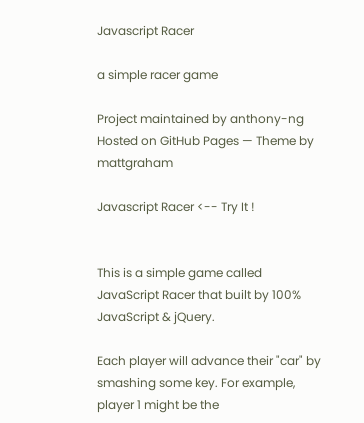Javascript Racer

a simple racer game

Project maintained by anthony-ng Hosted on GitHub Pages — Theme by mattgraham

Javascript Racer <-- Try It !


This is a simple game called JavaScript Racer that built by 100% JavaScript & jQuery.

Each player will advance their "car" by smashing some key. For example, player 1 might be the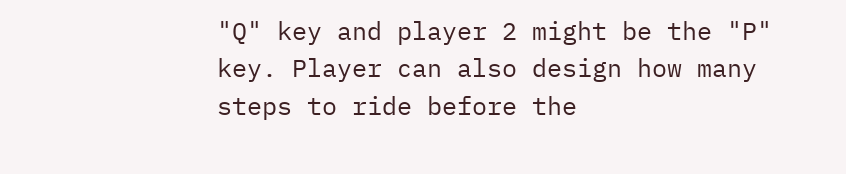"Q" key and player 2 might be the "P" key. Player can also design how many steps to ride before the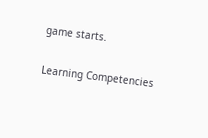game starts.

Learning Competencies